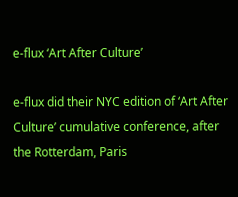e-flux ‘Art After Culture’

e-flux did their NYC edition of ‘Art After Culture’ cumulative conference, after the Rotterdam, Paris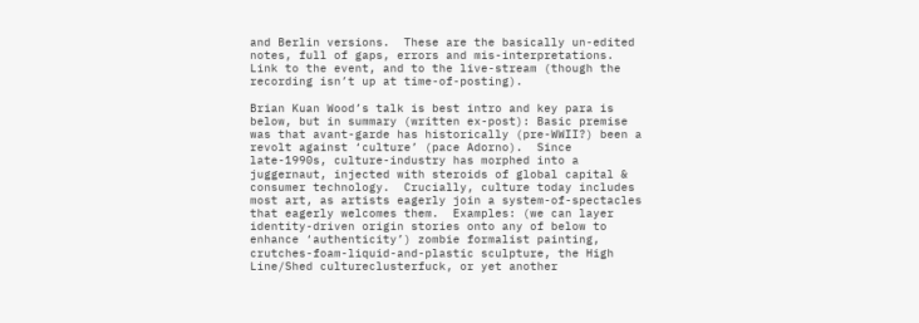and Berlin versions.  These are the basically un-edited notes, full of gaps, errors and mis-interpretations.  Link to the event, and to the live-stream (though the recording isn’t up at time-of-posting).

Brian Kuan Wood’s talk is best intro and key para is below, but in summary (written ex-post): Basic premise was that avant-garde has historically (pre-WWII?) been a revolt against ‘culture’ (pace Adorno).  Since late-1990s, culture-industry has morphed into a juggernaut, injected with steroids of global capital & consumer technology.  Crucially, culture today includes most art, as artists eagerly join a system-of-spectacles that eagerly welcomes them.  Examples: (we can layer identity-driven origin stories onto any of below to enhance ‘authenticity’) zombie formalist painting, crutches-foam-liquid-and-plastic sculpture, the High Line/Shed cultureclusterfuck, or yet another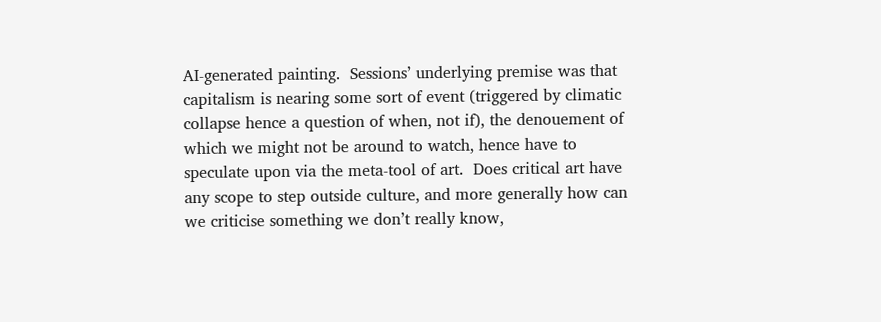AI-generated painting.  Sessions’ underlying premise was that capitalism is nearing some sort of event (triggered by climatic collapse hence a question of when, not if), the denouement of which we might not be around to watch, hence have to speculate upon via the meta-tool of art.  Does critical art have any scope to step outside culture, and more generally how can we criticise something we don’t really know,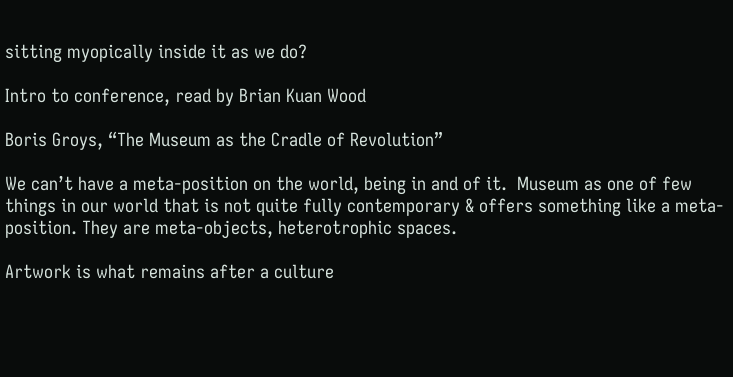sitting myopically inside it as we do?

Intro to conference, read by Brian Kuan Wood

Boris Groys, “The Museum as the Cradle of Revolution”

We can’t have a meta-position on the world, being in and of it.  Museum as one of few things in our world that is not quite fully contemporary & offers something like a meta-position. They are meta-objects, heterotrophic spaces.

Artwork is what remains after a culture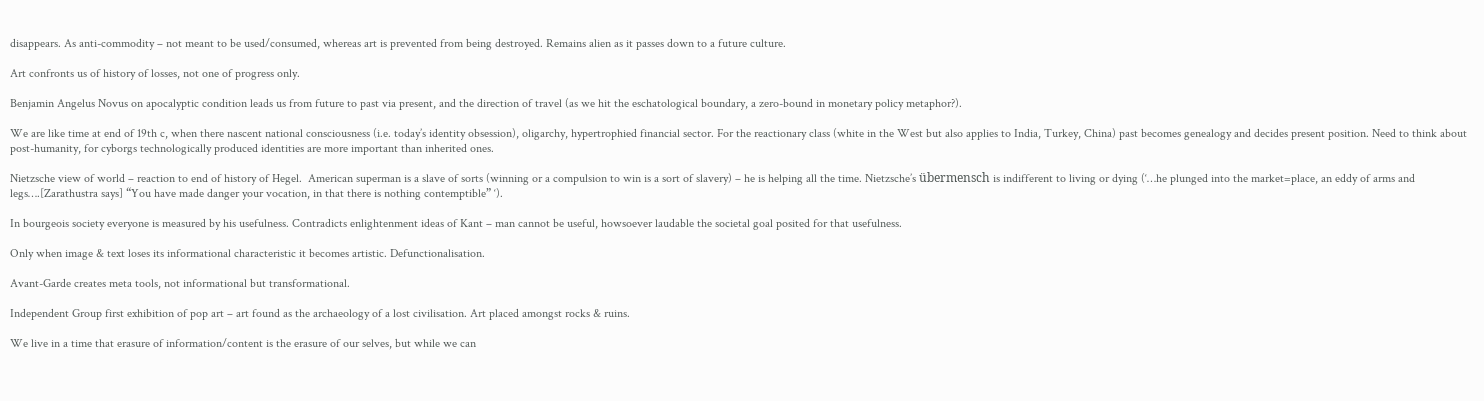disappears. As anti-commodity – not meant to be used/consumed, whereas art is prevented from being destroyed. Remains alien as it passes down to a future culture.

Art confronts us of history of losses, not one of progress only.

Benjamin Angelus Novus on apocalyptic condition leads us from future to past via present, and the direction of travel (as we hit the eschatological boundary, a zero-bound in monetary policy metaphor?).

We are like time at end of 19th c, when there nascent national consciousness (i.e. today’s identity obsession), oligarchy, hypertrophied financial sector. For the reactionary class (white in the West but also applies to India, Turkey, China) past becomes genealogy and decides present position. Need to think about post-humanity, for cyborgs technologically produced identities are more important than inherited ones.

Nietzsche view of world – reaction to end of history of Hegel.  American superman is a slave of sorts (winning or a compulsion to win is a sort of slavery) – he is helping all the time. Nietzsche’s übermensch is indifferent to living or dying (‘…he plunged into the market=place, an eddy of arms and legs….[Zarathustra says] “You have made danger your vocation, in that there is nothing contemptible” ‘).

In bourgeois society everyone is measured by his usefulness. Contradicts enlightenment ideas of Kant – man cannot be useful, howsoever laudable the societal goal posited for that usefulness.

Only when image & text loses its informational characteristic it becomes artistic. Defunctionalisation.

Avant-Garde creates meta tools, not informational but transformational.

Independent Group first exhibition of pop art – art found as the archaeology of a lost civilisation. Art placed amongst rocks & ruins.

We live in a time that erasure of information/content is the erasure of our selves, but while we can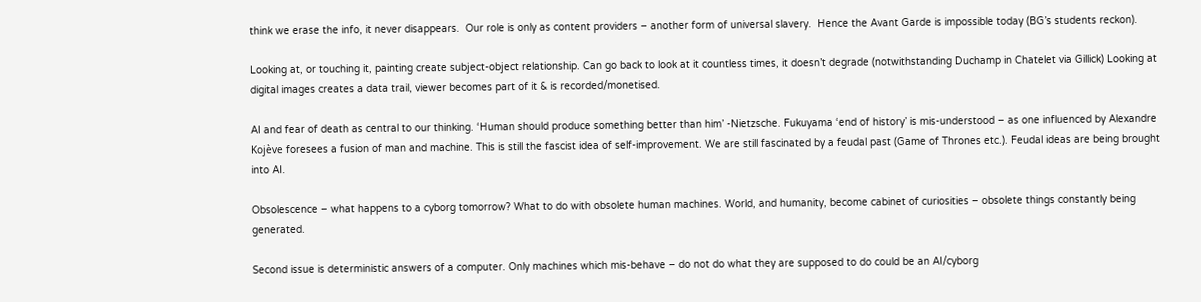think we erase the info, it never disappears.  Our role is only as content providers – another form of universal slavery.  Hence the Avant Garde is impossible today (BG’s students reckon).

Looking at, or touching it, painting create subject-object relationship. Can go back to look at it countless times, it doesn’t degrade (notwithstanding Duchamp in Chatelet via Gillick) Looking at digital images creates a data trail, viewer becomes part of it & is recorded/monetised.

AI and fear of death as central to our thinking. ‘Human should produce something better than him’ -Nietzsche. Fukuyama ‘end of history’ is mis-understood – as one influenced by Alexandre Kojève foresees a fusion of man and machine. This is still the fascist idea of self-improvement. We are still fascinated by a feudal past (Game of Thrones etc.). Feudal ideas are being brought into AI.

Obsolescence – what happens to a cyborg tomorrow? What to do with obsolete human machines. World, and humanity, become cabinet of curiosities – obsolete things constantly being generated.

Second issue is deterministic answers of a computer. Only machines which mis-behave – do not do what they are supposed to do could be an AI/cyborg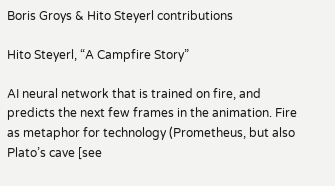Boris Groys & Hito Steyerl contributions

Hito Steyerl, “A Campfire Story”

AI neural network that is trained on fire, and predicts the next few frames in the animation. Fire as metaphor for technology (Prometheus, but also Plato’s cave [see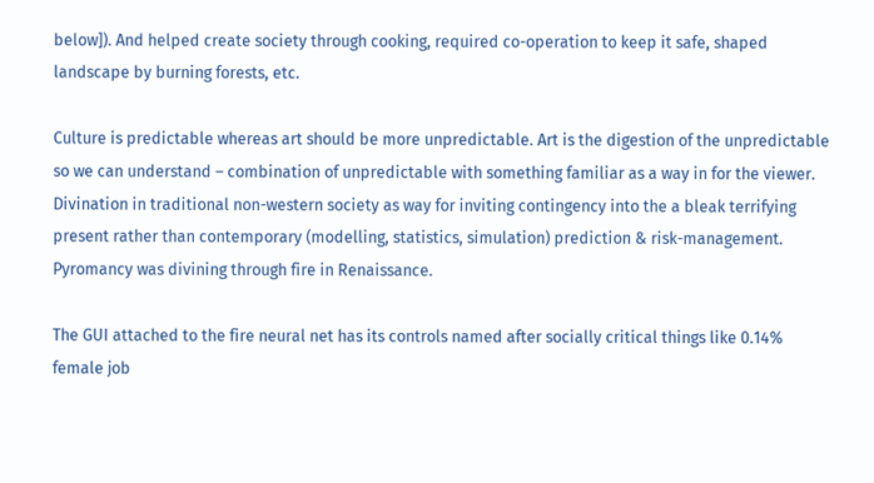below]). And helped create society through cooking, required co-operation to keep it safe, shaped landscape by burning forests, etc.

Culture is predictable whereas art should be more unpredictable. Art is the digestion of the unpredictable so we can understand – combination of unpredictable with something familiar as a way in for the viewer.
Divination in traditional non-western society as way for inviting contingency into the a bleak terrifying present rather than contemporary (modelling, statistics, simulation) prediction & risk-management. Pyromancy was divining through fire in Renaissance.

The GUI attached to the fire neural net has its controls named after socially critical things like 0.14% female job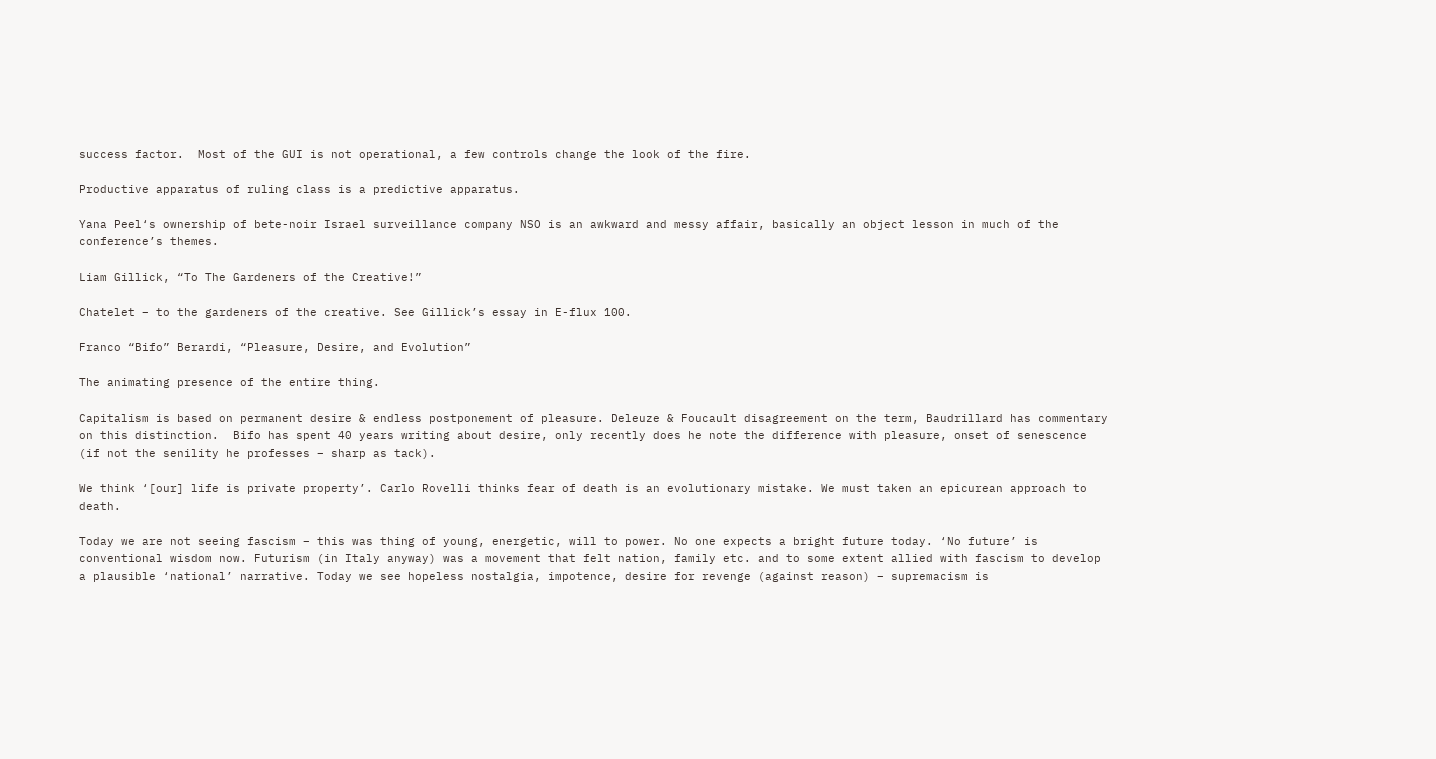success factor.  Most of the GUI is not operational, a few controls change the look of the fire.

Productive apparatus of ruling class is a predictive apparatus.

Yana Peel‘s ownership of bete-noir Israel surveillance company NSO is an awkward and messy affair, basically an object lesson in much of the conference’s themes.

Liam Gillick, “To The Gardeners of the Creative!”

Chatelet – to the gardeners of the creative. See Gillick’s essay in E-flux 100.

Franco “Bifo” Berardi, “Pleasure, Desire, and Evolution”

The animating presence of the entire thing.

Capitalism is based on permanent desire & endless postponement of pleasure. Deleuze & Foucault disagreement on the term, Baudrillard has commentary on this distinction.  Bifo has spent 40 years writing about desire, only recently does he note the difference with pleasure, onset of senescence (if not the senility he professes – sharp as tack).

We think ‘[our] life is private property’. Carlo Rovelli thinks fear of death is an evolutionary mistake. We must taken an epicurean approach to death.

Today we are not seeing fascism – this was thing of young, energetic, will to power. No one expects a bright future today. ‘No future’ is conventional wisdom now. Futurism (in Italy anyway) was a movement that felt nation, family etc. and to some extent allied with fascism to develop a plausible ‘national’ narrative. Today we see hopeless nostalgia, impotence, desire for revenge (against reason) – supremacism is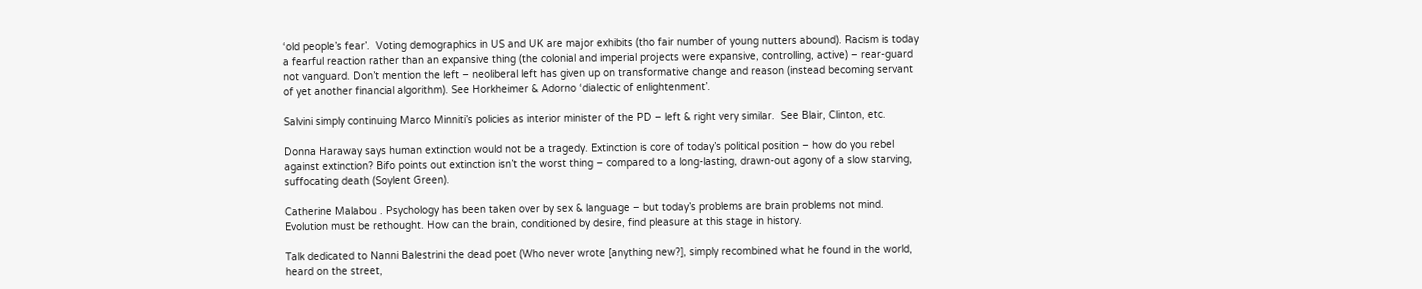‘old people’s fear’.  Voting demographics in US and UK are major exhibits (tho fair number of young nutters abound). Racism is today a fearful reaction rather than an expansive thing (the colonial and imperial projects were expansive, controlling, active) – rear-guard not vanguard. Don’t mention the left – neoliberal left has given up on transformative change and reason (instead becoming servant of yet another financial algorithm). See Horkheimer & Adorno ‘dialectic of enlightenment’.

Salvini simply continuing Marco Minniti’s policies as interior minister of the PD – left & right very similar.  See Blair, Clinton, etc.

Donna Haraway says human extinction would not be a tragedy. Extinction is core of today’s political position – how do you rebel against extinction? Bifo points out extinction isn’t the worst thing – compared to a long-lasting, drawn-out agony of a slow starving, suffocating death (Soylent Green).

Catherine Malabou . Psychology has been taken over by sex & language – but today’s problems are brain problems not mind. Evolution must be rethought. How can the brain, conditioned by desire, find pleasure at this stage in history.

Talk dedicated to Nanni Balestrini the dead poet (Who never wrote [anything new?], simply recombined what he found in the world, heard on the street,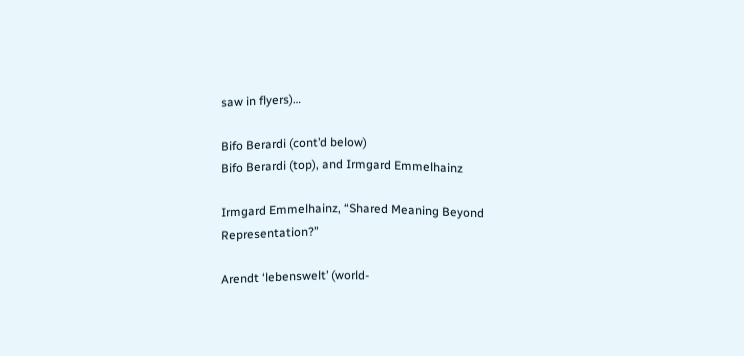saw in flyers)…

Bifo Berardi (cont’d below)
Bifo Berardi (top), and Irmgard Emmelhainz

Irmgard Emmelhainz, “Shared Meaning Beyond Representation?”

Arendt ‘lebenswelt’ (world-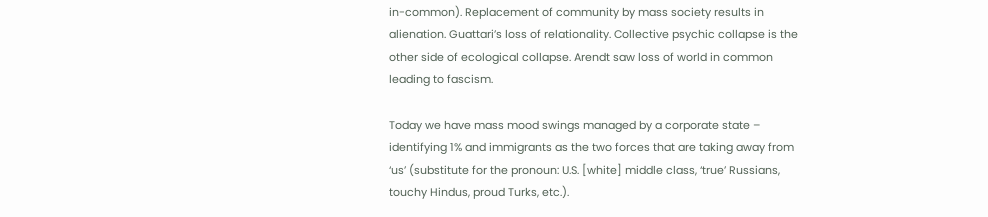in-common). Replacement of community by mass society results in alienation. Guattari’s loss of relationality. Collective psychic collapse is the other side of ecological collapse. Arendt saw loss of world in common leading to fascism.

Today we have mass mood swings managed by a corporate state – identifying 1% and immigrants as the two forces that are taking away from ‘us’ (substitute for the pronoun: U.S. [white] middle class, ‘true’ Russians, touchy Hindus, proud Turks, etc.).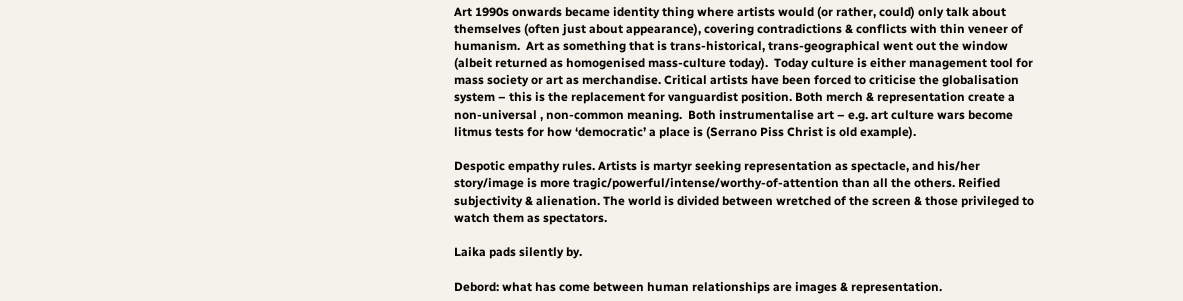Art 1990s onwards became identity thing where artists would (or rather, could) only talk about themselves (often just about appearance), covering contradictions & conflicts with thin veneer of humanism.  Art as something that is trans-historical, trans-geographical went out the window (albeit returned as homogenised mass-culture today).  Today culture is either management tool for mass society or art as merchandise. Critical artists have been forced to criticise the globalisation system – this is the replacement for vanguardist position. Both merch & representation create a non-universal , non-common meaning.  Both instrumentalise art – e.g. art culture wars become litmus tests for how ‘democratic’ a place is (Serrano Piss Christ is old example).

Despotic empathy rules. Artists is martyr seeking representation as spectacle, and his/her story/image is more tragic/powerful/intense/worthy-of-attention than all the others. Reified subjectivity & alienation. The world is divided between wretched of the screen & those privileged to watch them as spectators.

Laika pads silently by.

Debord: what has come between human relationships are images & representation.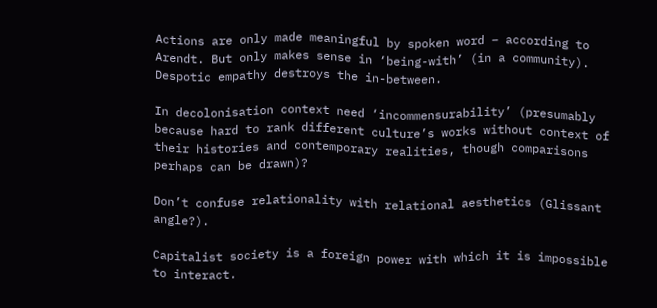Actions are only made meaningful by spoken word – according to Arendt. But only makes sense in ‘being-with’ (in a community). Despotic empathy destroys the in-between.

In decolonisation context need ‘incommensurability’ (presumably because hard to rank different culture’s works without context of their histories and contemporary realities, though comparisons perhaps can be drawn)?

Don’t confuse relationality with relational aesthetics (Glissant angle?).

Capitalist society is a foreign power with which it is impossible to interact.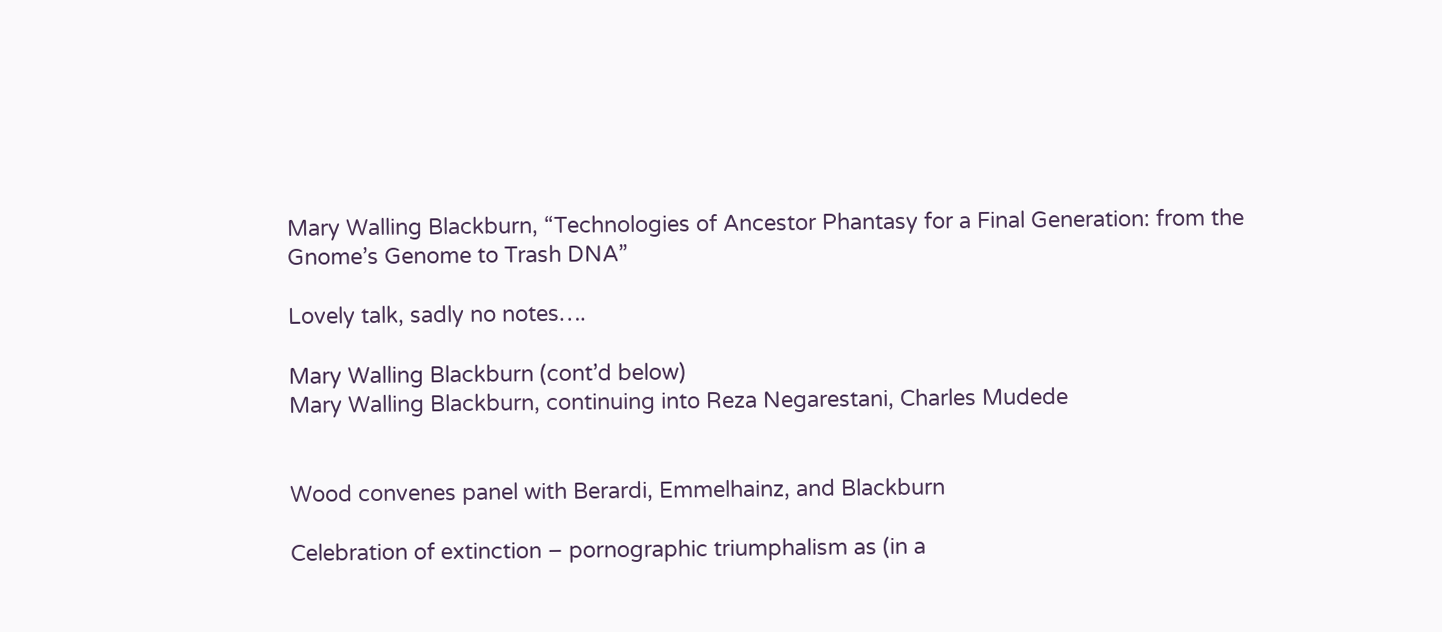Mary Walling Blackburn, “Technologies of Ancestor Phantasy for a Final Generation: from the Gnome’s Genome to Trash DNA”

Lovely talk, sadly no notes….

Mary Walling Blackburn (cont’d below)
Mary Walling Blackburn, continuing into Reza Negarestani, Charles Mudede


Wood convenes panel with Berardi, Emmelhainz, and Blackburn

Celebration of extinction – pornographic triumphalism as (in a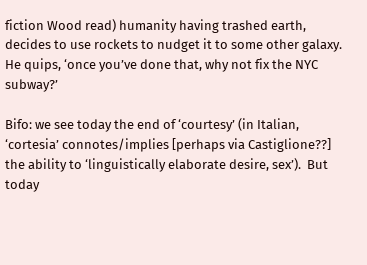fiction Wood read) humanity having trashed earth, decides to use rockets to nudget it to some other galaxy.  He quips, ‘once you’ve done that, why not fix the NYC subway?’

Bifo: we see today the end of ‘courtesy’ (in Italian, ‘cortesia’ connotes/implies [perhaps via Castiglione??] the ability to ‘linguistically elaborate desire, sex’).  But today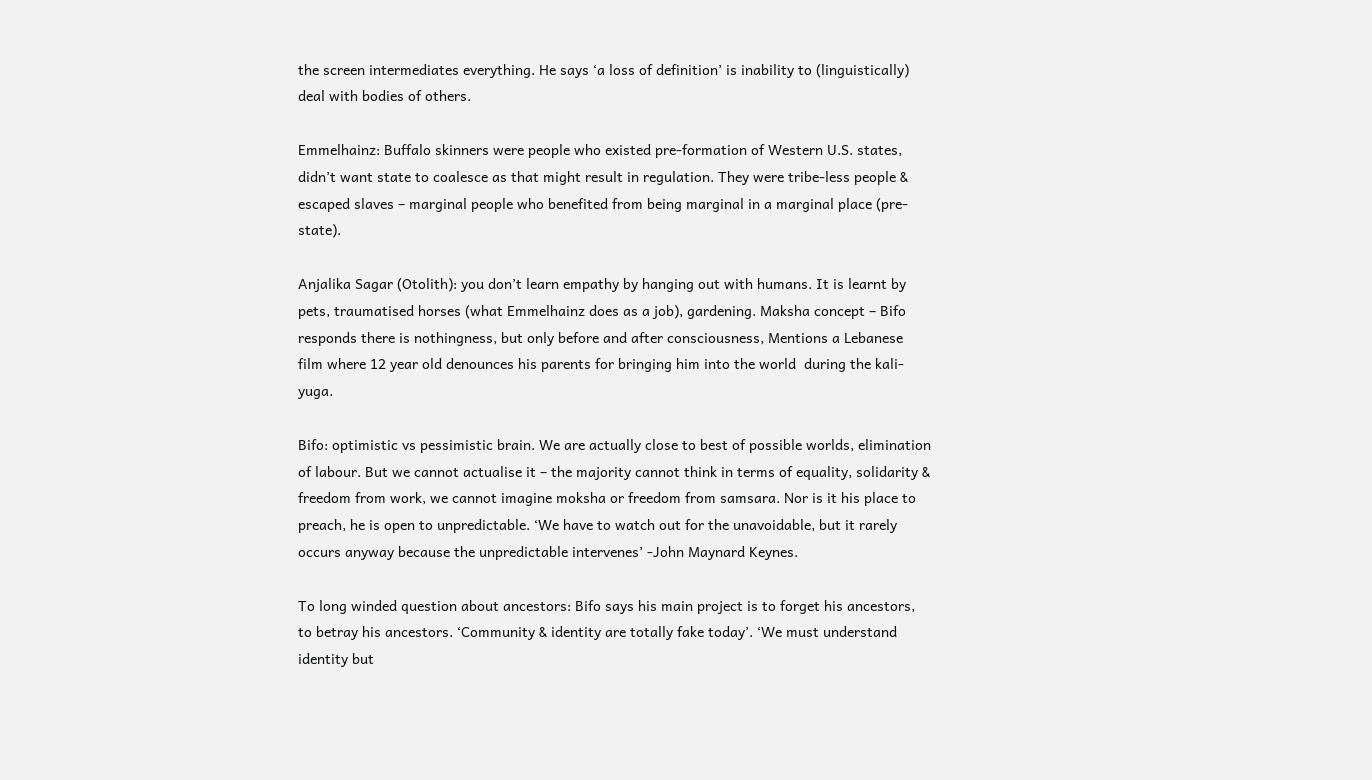the screen intermediates everything. He says ‘a loss of definition’ is inability to (linguistically) deal with bodies of others.

Emmelhainz: Buffalo skinners were people who existed pre-formation of Western U.S. states, didn’t want state to coalesce as that might result in regulation. They were tribe-less people & escaped slaves – marginal people who benefited from being marginal in a marginal place (pre-state).

Anjalika Sagar (Otolith): you don’t learn empathy by hanging out with humans. It is learnt by pets, traumatised horses (what Emmelhainz does as a job), gardening. Maksha concept – Bifo responds there is nothingness, but only before and after consciousness, Mentions a Lebanese film where 12 year old denounces his parents for bringing him into the world  during the kali-yuga.

Bifo: optimistic vs pessimistic brain. We are actually close to best of possible worlds, elimination of labour. But we cannot actualise it – the majority cannot think in terms of equality, solidarity & freedom from work, we cannot imagine moksha or freedom from samsara. Nor is it his place to preach, he is open to unpredictable. ‘We have to watch out for the unavoidable, but it rarely occurs anyway because the unpredictable intervenes’ -John Maynard Keynes.

To long winded question about ancestors: Bifo says his main project is to forget his ancestors, to betray his ancestors. ‘Community & identity are totally fake today’. ‘We must understand identity but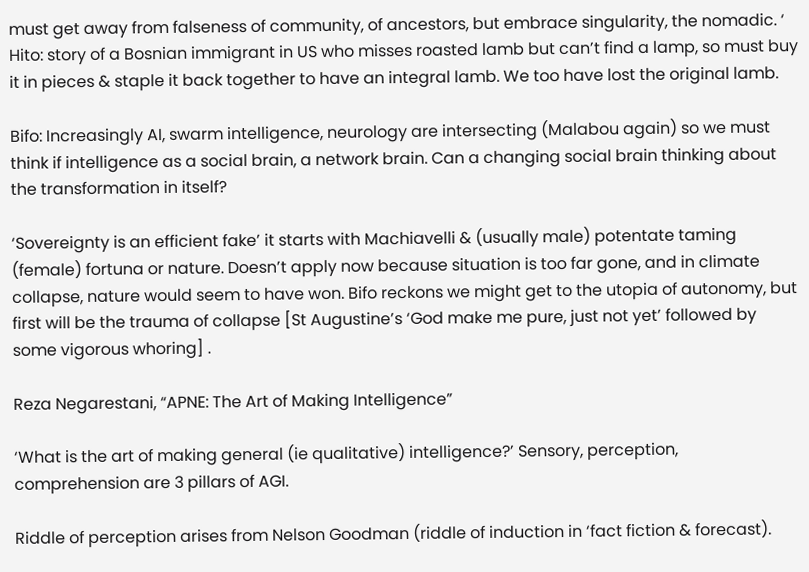must get away from falseness of community, of ancestors, but embrace singularity, the nomadic. ‘ Hito: story of a Bosnian immigrant in US who misses roasted lamb but can’t find a lamp, so must buy it in pieces & staple it back together to have an integral lamb. We too have lost the original lamb.

Bifo: Increasingly AI, swarm intelligence, neurology are intersecting (Malabou again) so we must think if intelligence as a social brain, a network brain. Can a changing social brain thinking about the transformation in itself?

‘Sovereignty is an efficient fake’ it starts with Machiavelli & (usually male) potentate taming (female) fortuna or nature. Doesn’t apply now because situation is too far gone, and in climate collapse, nature would seem to have won. Bifo reckons we might get to the utopia of autonomy, but first will be the trauma of collapse [St Augustine’s ‘God make me pure, just not yet’ followed by some vigorous whoring] .

Reza Negarestani, “APNE: The Art of Making Intelligence”

‘What is the art of making general (ie qualitative) intelligence?’ Sensory, perception, comprehension are 3 pillars of AGI.

Riddle of perception arises from Nelson Goodman (riddle of induction in ‘fact fiction & forecast).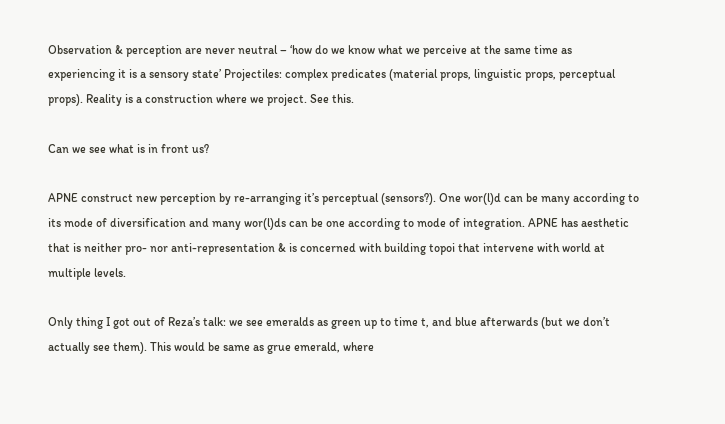Observation & perception are never neutral – ‘how do we know what we perceive at the same time as experiencing it is a sensory state’ Projectiles: complex predicates (material props, linguistic props, perceptual props). Reality is a construction where we project. See this.

Can we see what is in front us?

APNE construct new perception by re-arranging it’s perceptual (sensors?). One wor(l)d can be many according to its mode of diversification and many wor(l)ds can be one according to mode of integration. APNE has aesthetic that is neither pro- nor anti-representation & is concerned with building topoi that intervene with world at multiple levels.

Only thing I got out of Reza’s talk: we see emeralds as green up to time t, and blue afterwards (but we don’t actually see them). This would be same as grue emerald, where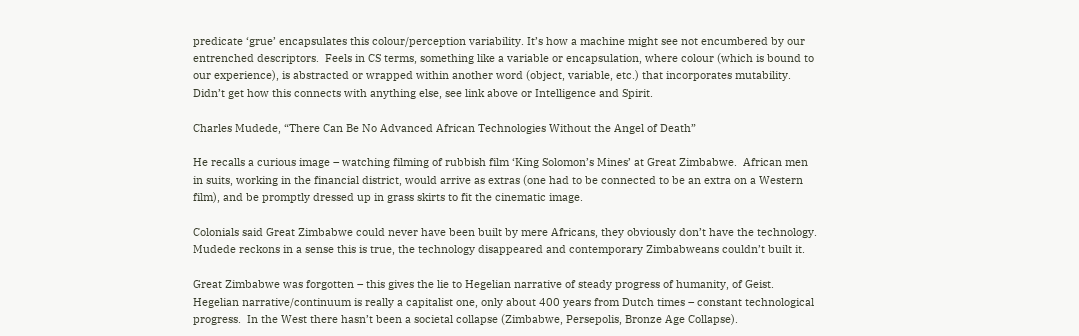predicate ‘grue’ encapsulates this colour/perception variability. It’s how a machine might see not encumbered by our entrenched descriptors.  Feels in CS terms, something like a variable or encapsulation, where colour (which is bound to our experience), is abstracted or wrapped within another word (object, variable, etc.) that incorporates mutability.  Didn’t get how this connects with anything else, see link above or Intelligence and Spirit.

Charles Mudede, “There Can Be No Advanced African Technologies Without the Angel of Death”

He recalls a curious image – watching filming of rubbish film ‘King Solomon’s Mines’ at Great Zimbabwe.  African men in suits, working in the financial district, would arrive as extras (one had to be connected to be an extra on a Western film), and be promptly dressed up in grass skirts to fit the cinematic image.

Colonials said Great Zimbabwe could never have been built by mere Africans, they obviously don’t have the technology.  Mudede reckons in a sense this is true, the technology disappeared and contemporary Zimbabweans couldn’t built it.

Great Zimbabwe was forgotten – this gives the lie to Hegelian narrative of steady progress of humanity, of Geist. Hegelian narrative/continuum is really a capitalist one, only about 400 years from Dutch times – constant technological progress.  In the West there hasn’t been a societal collapse (Zimbabwe, Persepolis, Bronze Age Collapse).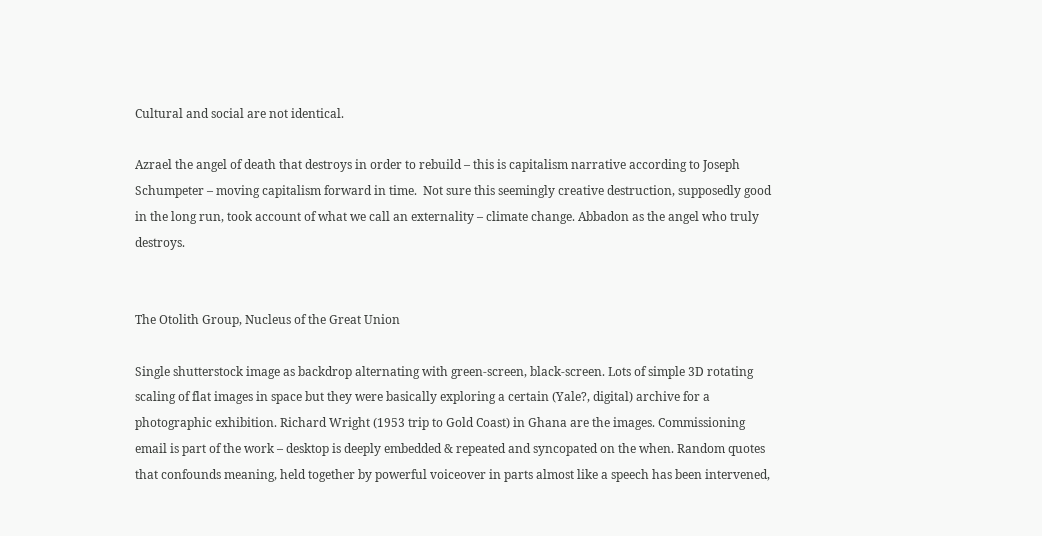Cultural and social are not identical.

Azrael the angel of death that destroys in order to rebuild – this is capitalism narrative according to Joseph Schumpeter – moving capitalism forward in time.  Not sure this seemingly creative destruction, supposedly good in the long run, took account of what we call an externality – climate change. Abbadon as the angel who truly destroys.


The Otolith Group, Nucleus of the Great Union

Single shutterstock image as backdrop alternating with green-screen, black-screen. Lots of simple 3D rotating scaling of flat images in space but they were basically exploring a certain (Yale?, digital) archive for a photographic exhibition. Richard Wright (1953 trip to Gold Coast) in Ghana are the images. Commissioning email is part of the work – desktop is deeply embedded & repeated and syncopated on the when. Random quotes that confounds meaning, held together by powerful voiceover in parts almost like a speech has been intervened,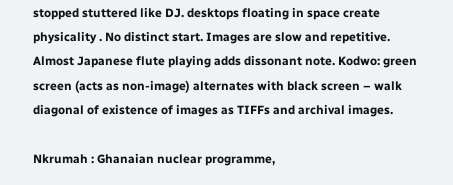stopped stuttered like DJ. desktops floating in space create physicality . No distinct start. Images are slow and repetitive. Almost Japanese flute playing adds dissonant note. Kodwo: green screen (acts as non-image) alternates with black screen – walk diagonal of existence of images as TIFFs and archival images.

Nkrumah : Ghanaian nuclear programme,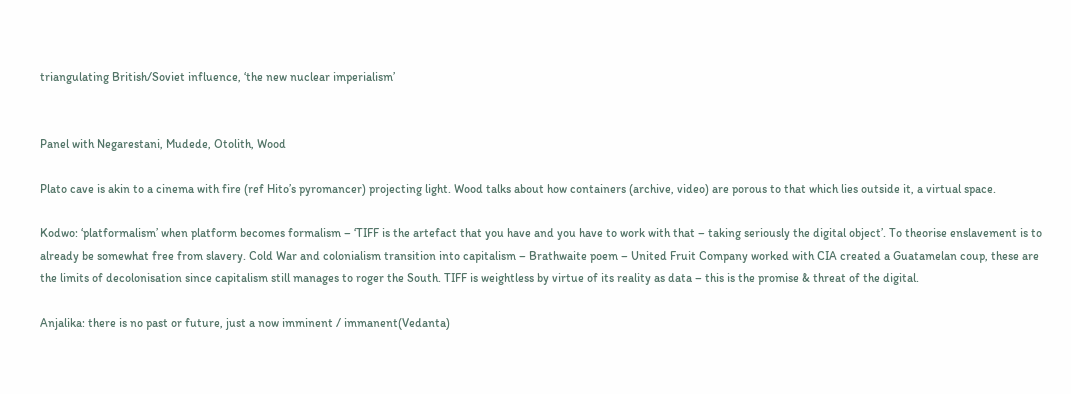triangulating British/Soviet influence, ‘the new nuclear imperialism’


Panel with Negarestani, Mudede, Otolith, Wood

Plato cave is akin to a cinema with fire (ref Hito’s pyromancer) projecting light. Wood talks about how containers (archive, video) are porous to that which lies outside it, a virtual space.

Kodwo: ‘platformalism’ when platform becomes formalism – ‘TIFF is the artefact that you have and you have to work with that – taking seriously the digital object’. To theorise enslavement is to already be somewhat free from slavery. Cold War and colonialism transition into capitalism – Brathwaite poem – United Fruit Company worked with CIA created a Guatamelan coup, these are the limits of decolonisation since capitalism still manages to roger the South. TIFF is weightless by virtue of its reality as data – this is the promise & threat of the digital.

Anjalika: there is no past or future, just a now imminent / immanent(Vedanta)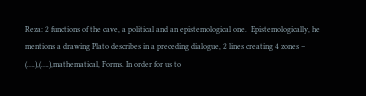Reza: 2 functions of the cave, a political and an epistemological one.  Epistemologically, he mentions a drawing Plato describes in a preceding dialogue, 2 lines creating 4 zones – (….),(….),mathematical, Forms. In order for us to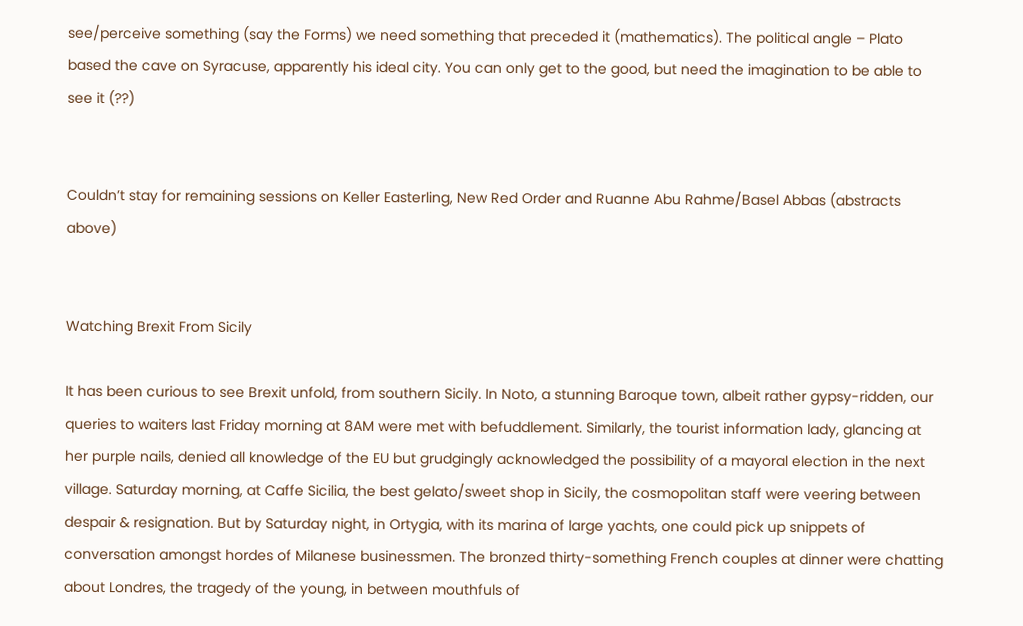see/perceive something (say the Forms) we need something that preceded it (mathematics). The political angle – Plato based the cave on Syracuse, apparently his ideal city. You can only get to the good, but need the imagination to be able to see it (??)


Couldn’t stay for remaining sessions on Keller Easterling, New Red Order and Ruanne Abu Rahme/Basel Abbas (abstracts above)


Watching Brexit From Sicily

It has been curious to see Brexit unfold, from southern Sicily. In Noto, a stunning Baroque town, albeit rather gypsy-ridden, our queries to waiters last Friday morning at 8AM were met with befuddlement. Similarly, the tourist information lady, glancing at her purple nails, denied all knowledge of the EU but grudgingly acknowledged the possibility of a mayoral election in the next village. Saturday morning, at Caffe Sicilia, the best gelato/sweet shop in Sicily, the cosmopolitan staff were veering between despair & resignation. But by Saturday night, in Ortygia, with its marina of large yachts, one could pick up snippets of conversation amongst hordes of Milanese businessmen. The bronzed thirty-something French couples at dinner were chatting about Londres, the tragedy of the young, in between mouthfuls of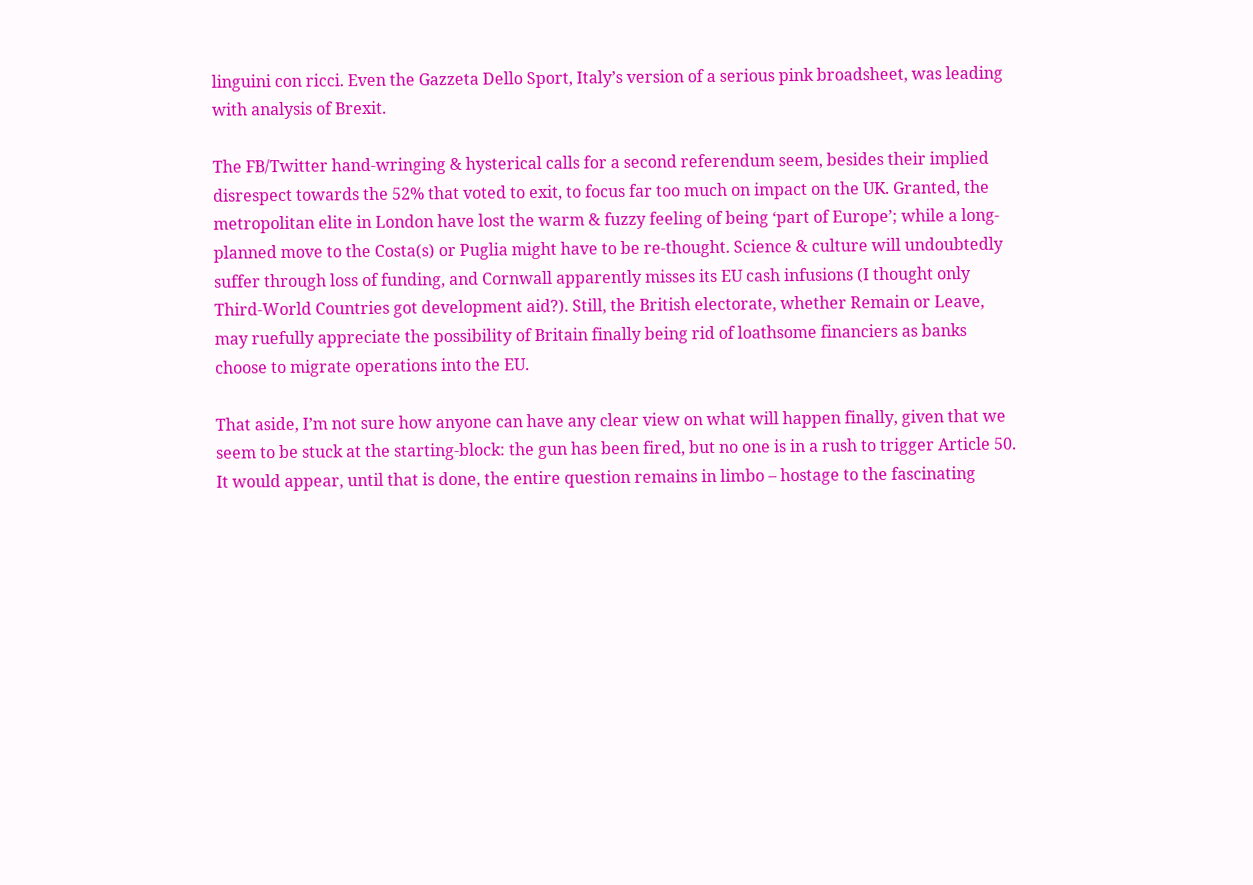linguini con ricci. Even the Gazzeta Dello Sport, Italy’s version of a serious pink broadsheet, was leading with analysis of Brexit.

The FB/Twitter hand-wringing & hysterical calls for a second referendum seem, besides their implied disrespect towards the 52% that voted to exit, to focus far too much on impact on the UK. Granted, the metropolitan elite in London have lost the warm & fuzzy feeling of being ‘part of Europe’; while a long-planned move to the Costa(s) or Puglia might have to be re-thought. Science & culture will undoubtedly suffer through loss of funding, and Cornwall apparently misses its EU cash infusions (I thought only Third-World Countries got development aid?). Still, the British electorate, whether Remain or Leave, may ruefully appreciate the possibility of Britain finally being rid of loathsome financiers as banks choose to migrate operations into the EU.

That aside, I’m not sure how anyone can have any clear view on what will happen finally, given that we seem to be stuck at the starting-block: the gun has been fired, but no one is in a rush to trigger Article 50. It would appear, until that is done, the entire question remains in limbo – hostage to the fascinating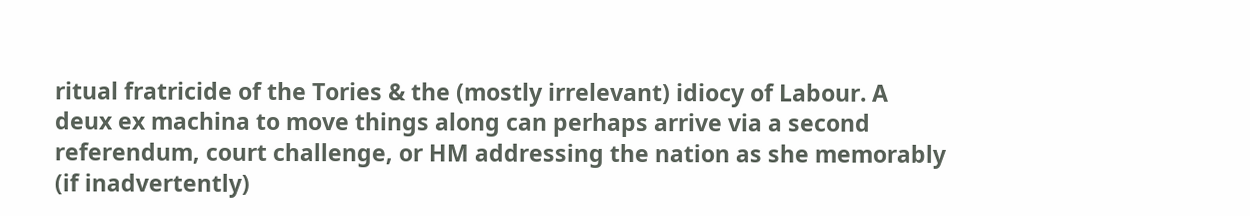ritual fratricide of the Tories & the (mostly irrelevant) idiocy of Labour. A deux ex machina to move things along can perhaps arrive via a second referendum, court challenge, or HM addressing the nation as she memorably (if inadvertently)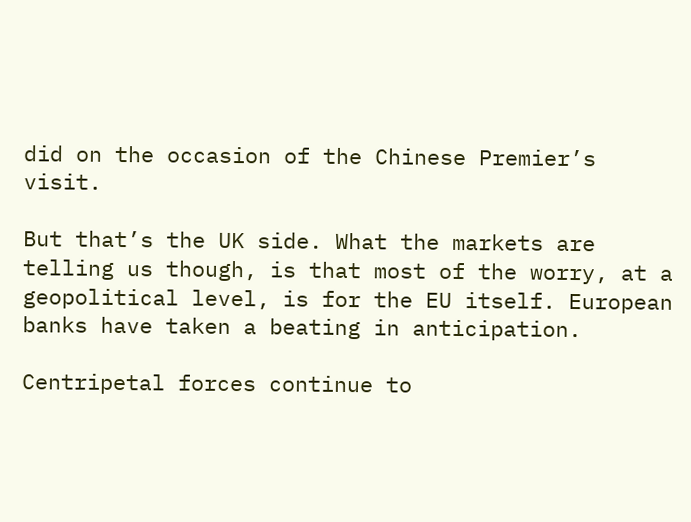did on the occasion of the Chinese Premier’s visit.

But that’s the UK side. What the markets are telling us though, is that most of the worry, at a geopolitical level, is for the EU itself. European banks have taken a beating in anticipation.

Centripetal forces continue to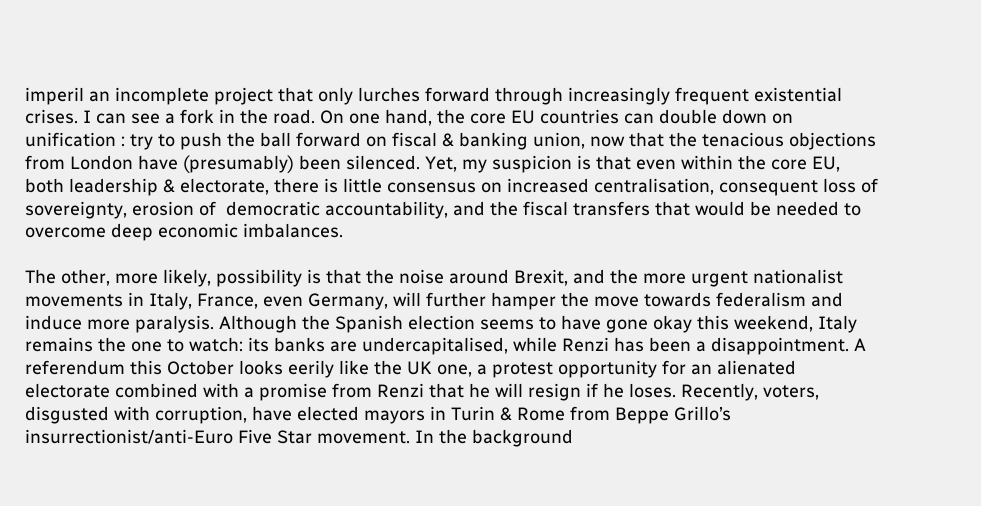imperil an incomplete project that only lurches forward through increasingly frequent existential crises. I can see a fork in the road. On one hand, the core EU countries can double down on unification : try to push the ball forward on fiscal & banking union, now that the tenacious objections from London have (presumably) been silenced. Yet, my suspicion is that even within the core EU, both leadership & electorate, there is little consensus on increased centralisation, consequent loss of sovereignty, erosion of  democratic accountability, and the fiscal transfers that would be needed to overcome deep economic imbalances.

The other, more likely, possibility is that the noise around Brexit, and the more urgent nationalist movements in Italy, France, even Germany, will further hamper the move towards federalism and induce more paralysis. Although the Spanish election seems to have gone okay this weekend, Italy remains the one to watch: its banks are undercapitalised, while Renzi has been a disappointment. A referendum this October looks eerily like the UK one, a protest opportunity for an alienated electorate combined with a promise from Renzi that he will resign if he loses. Recently, voters, disgusted with corruption, have elected mayors in Turin & Rome from Beppe Grillo’s insurrectionist/anti-Euro Five Star movement. In the background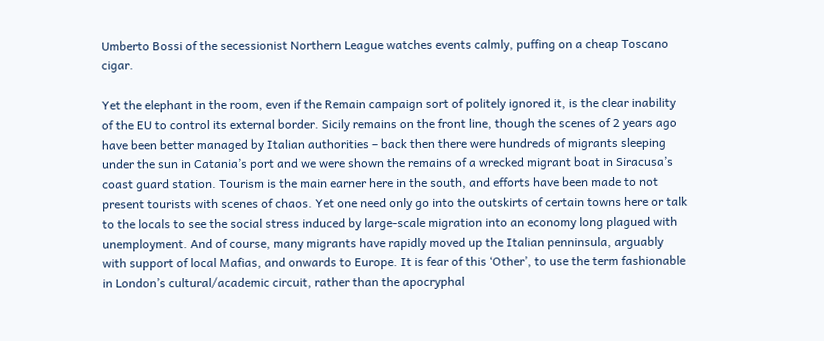Umberto Bossi of the secessionist Northern League watches events calmly, puffing on a cheap Toscano cigar.

Yet the elephant in the room, even if the Remain campaign sort of politely ignored it, is the clear inability of the EU to control its external border. Sicily remains on the front line, though the scenes of 2 years ago have been better managed by Italian authorities – back then there were hundreds of migrants sleeping under the sun in Catania’s port and we were shown the remains of a wrecked migrant boat in Siracusa’s coast guard station. Tourism is the main earner here in the south, and efforts have been made to not present tourists with scenes of chaos. Yet one need only go into the outskirts of certain towns here or talk to the locals to see the social stress induced by large-scale migration into an economy long plagued with unemployment. And of course, many migrants have rapidly moved up the Italian penninsula, arguably with support of local Mafias, and onwards to Europe. It is fear of this ‘Other’, to use the term fashionable in London’s cultural/academic circuit, rather than the apocryphal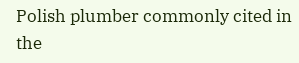Polish plumber commonly cited in the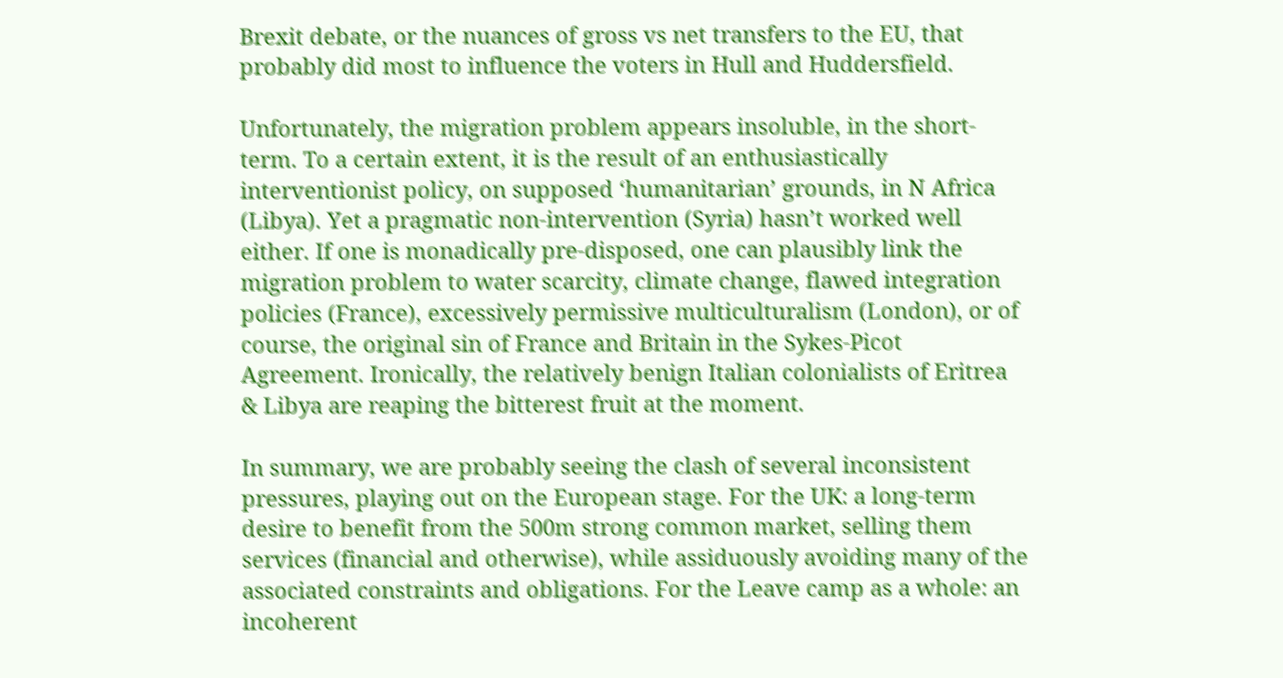Brexit debate, or the nuances of gross vs net transfers to the EU, that probably did most to influence the voters in Hull and Huddersfield.

Unfortunately, the migration problem appears insoluble, in the short-term. To a certain extent, it is the result of an enthusiastically interventionist policy, on supposed ‘humanitarian’ grounds, in N Africa (Libya). Yet a pragmatic non-intervention (Syria) hasn’t worked well either. If one is monadically pre-disposed, one can plausibly link the migration problem to water scarcity, climate change, flawed integration policies (France), excessively permissive multiculturalism (London), or of course, the original sin of France and Britain in the Sykes-Picot Agreement. Ironically, the relatively benign Italian colonialists of Eritrea & Libya are reaping the bitterest fruit at the moment.

In summary, we are probably seeing the clash of several inconsistent pressures, playing out on the European stage. For the UK: a long-term desire to benefit from the 500m strong common market, selling them services (financial and otherwise), while assiduously avoiding many of the associated constraints and obligations. For the Leave camp as a whole: an incoherent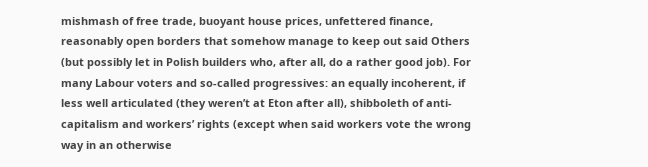mishmash of free trade, buoyant house prices, unfettered finance, reasonably open borders that somehow manage to keep out said Others (but possibly let in Polish builders who, after all, do a rather good job). For many Labour voters and so-called progressives: an equally incoherent, if less well articulated (they weren’t at Eton after all), shibboleth of anti-capitalism and workers’ rights (except when said workers vote the wrong way in an otherwise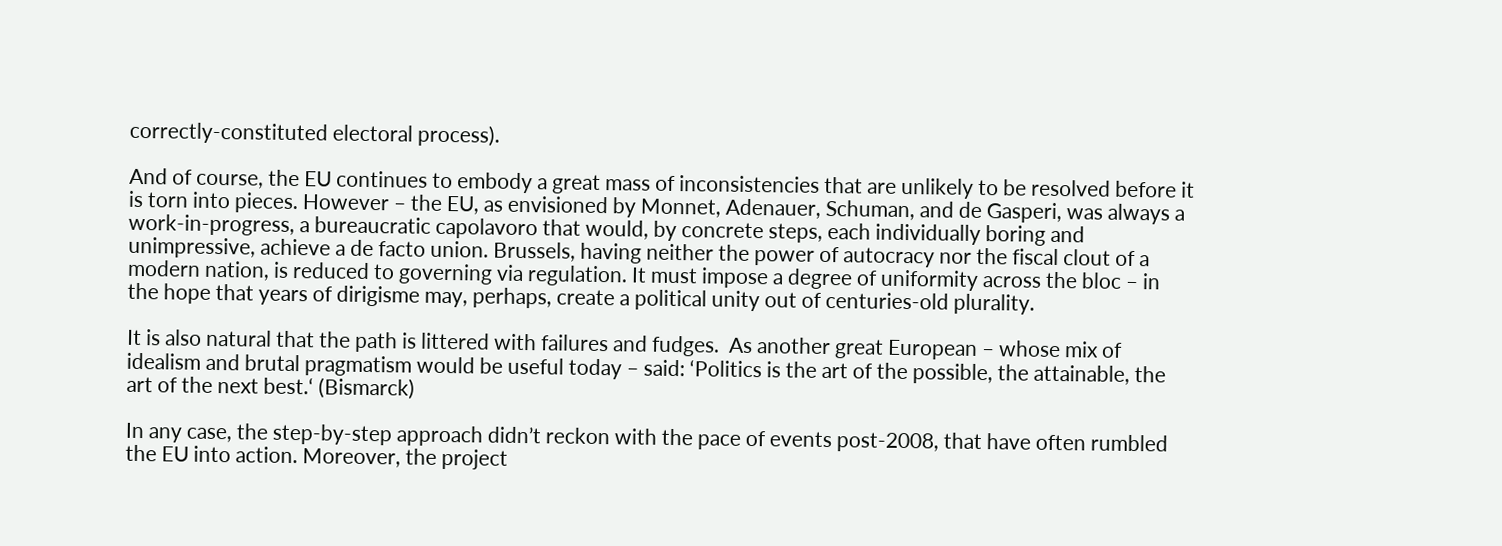correctly-constituted electoral process).

And of course, the EU continues to embody a great mass of inconsistencies that are unlikely to be resolved before it is torn into pieces. However – the EU, as envisioned by Monnet, Adenauer, Schuman, and de Gasperi, was always a work-in-progress, a bureaucratic capolavoro that would, by concrete steps, each individually boring and unimpressive, achieve a de facto union. Brussels, having neither the power of autocracy nor the fiscal clout of a modern nation, is reduced to governing via regulation. It must impose a degree of uniformity across the bloc – in the hope that years of dirigisme may, perhaps, create a political unity out of centuries-old plurality.

It is also natural that the path is littered with failures and fudges.  As another great European – whose mix of idealism and brutal pragmatism would be useful today – said: ‘Politics is the art of the possible, the attainable, the art of the next best.‘ (Bismarck)

In any case, the step-by-step approach didn’t reckon with the pace of events post-2008, that have often rumbled the EU into action. Moreover, the project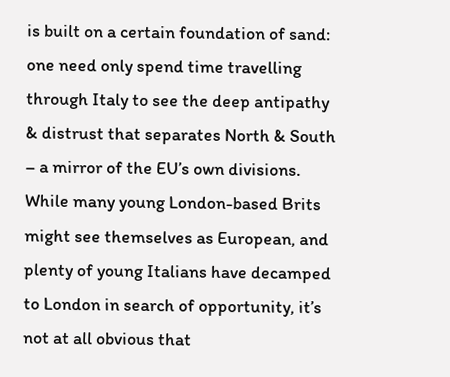is built on a certain foundation of sand: one need only spend time travelling through Italy to see the deep antipathy & distrust that separates North & South – a mirror of the EU’s own divisions. While many young London-based Brits might see themselves as European, and plenty of young Italians have decamped to London in search of opportunity, it’s not at all obvious that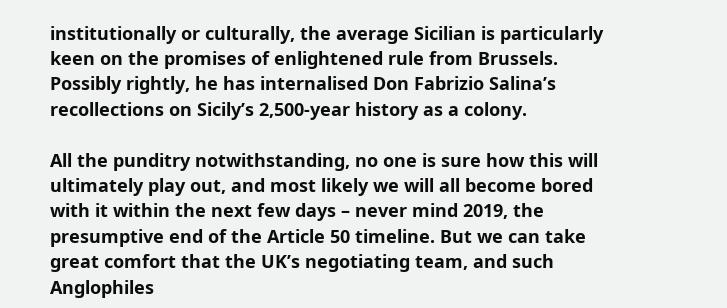institutionally or culturally, the average Sicilian is particularly keen on the promises of enlightened rule from Brussels. Possibly rightly, he has internalised Don Fabrizio Salina’s recollections on Sicily’s 2,500-year history as a colony.

All the punditry notwithstanding, no one is sure how this will ultimately play out, and most likely we will all become bored with it within the next few days – never mind 2019, the presumptive end of the Article 50 timeline. But we can take great comfort that the UK’s negotiating team, and such Anglophiles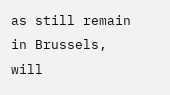as still remain in Brussels, will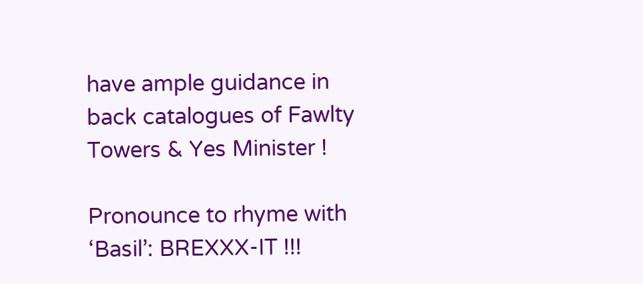have ample guidance in back catalogues of Fawlty Towers & Yes Minister !

Pronounce to rhyme with ‘Basil’: BREXXX-IT !!!